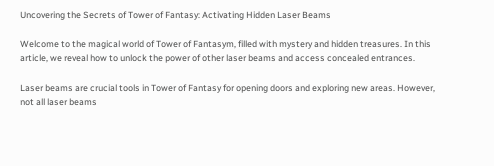Uncovering the Secrets of Tower of Fantasy: Activating Hidden Laser Beams

Welcome to the magical world of Tower of Fantasym, filled with mystery and hidden treasures. In this article, we reveal how to unlock the power of other laser beams and access concealed entrances.

Laser beams are crucial tools in Tower of Fantasy for opening doors and exploring new areas. However, not all laser beams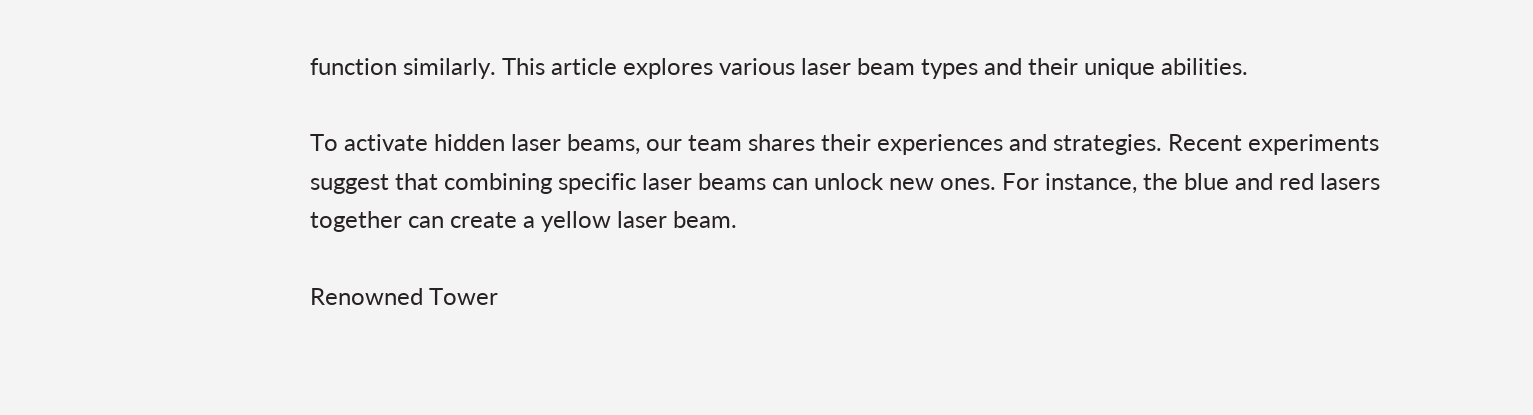function similarly. This article explores various laser beam types and their unique abilities.

To activate hidden laser beams, our team shares their experiences and strategies. Recent experiments suggest that combining specific laser beams can unlock new ones. For instance, the blue and red lasers together can create a yellow laser beam.

Renowned Tower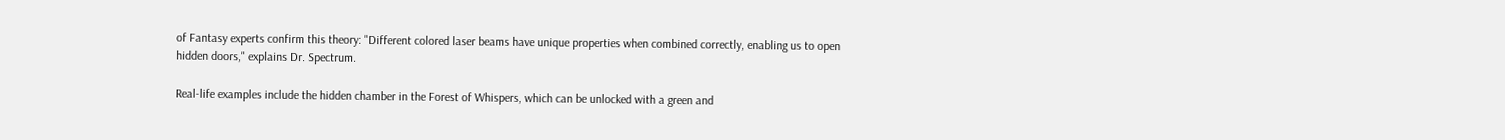of Fantasy experts confirm this theory: "Different colored laser beams have unique properties when combined correctly, enabling us to open hidden doors," explains Dr. Spectrum.

Real-life examples include the hidden chamber in the Forest of Whispers, which can be unlocked with a green and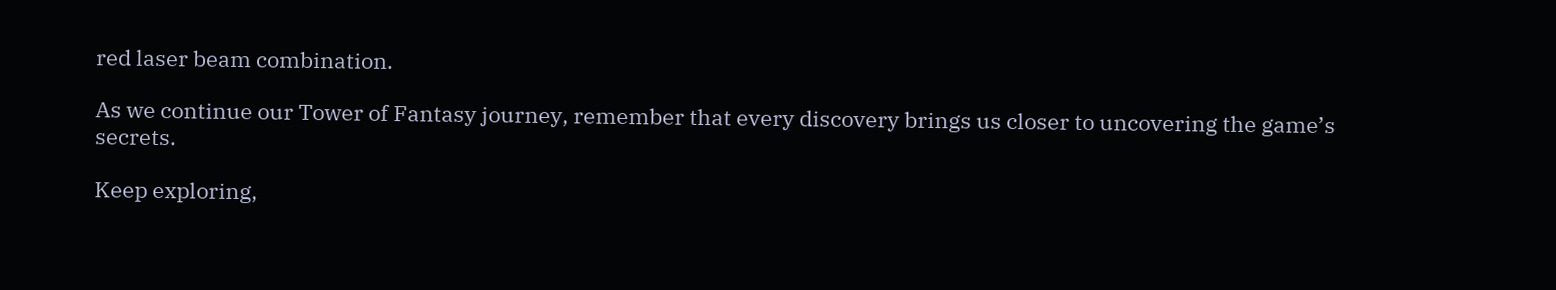red laser beam combination.

As we continue our Tower of Fantasy journey, remember that every discovery brings us closer to uncovering the game’s secrets.

Keep exploring,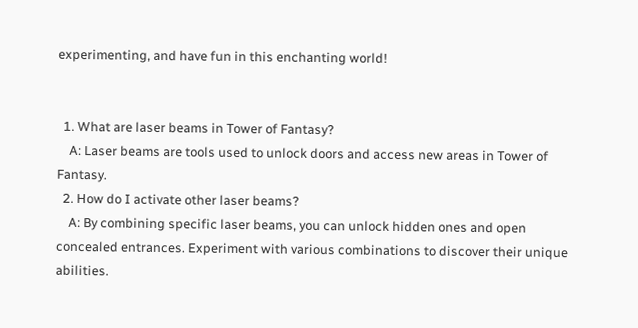experimenting, and have fun in this enchanting world!


  1. What are laser beams in Tower of Fantasy?
    A: Laser beams are tools used to unlock doors and access new areas in Tower of Fantasy.
  2. How do I activate other laser beams?
    A: By combining specific laser beams, you can unlock hidden ones and open concealed entrances. Experiment with various combinations to discover their unique abilities.